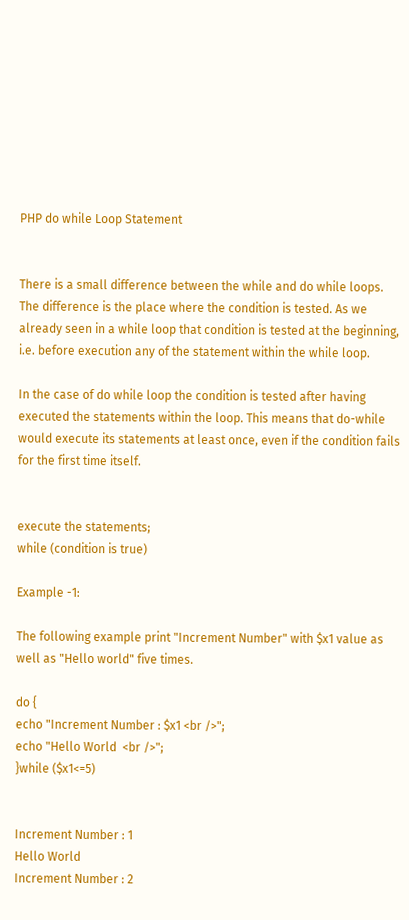PHP do while Loop Statement


There is a small difference between the while and do while loops. The difference is the place where the condition is tested. As we already seen in a while loop that condition is tested at the beginning, i.e. before execution any of the statement within the while loop.

In the case of do while loop the condition is tested after having executed the statements within the loop. This means that do-while would execute its statements at least once, even if the condition fails for the first time itself.


execute the statements;
while (condition is true)

Example -1:

The following example print "Increment Number" with $x1 value as well as "Hello world" five times.

do {
echo "Increment Number : $x1 <br />";
echo "Hello World  <br />";
}while ($x1<=5)


Increment Number : 1
Hello World
Increment Number : 2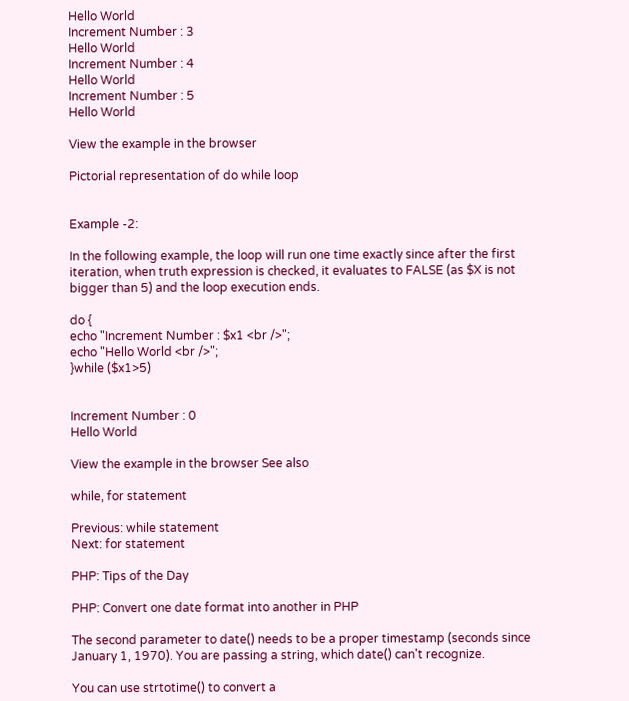Hello World
Increment Number : 3
Hello World
Increment Number : 4
Hello World
Increment Number : 5
Hello World

View the example in the browser

Pictorial representation of do while loop


Example -2:

In the following example, the loop will run one time exactly since after the first iteration, when truth expression is checked, it evaluates to FALSE (as $X is not bigger than 5) and the loop execution ends.

do {
echo "Increment Number : $x1 <br />";
echo "Hello World <br />";
}while ($x1>5)


Increment Number : 0
Hello World

View the example in the browser See also

while, for statement

Previous: while statement
Next: for statement

PHP: Tips of the Day

PHP: Convert one date format into another in PHP

The second parameter to date() needs to be a proper timestamp (seconds since January 1, 1970). You are passing a string, which date() can't recognize.

You can use strtotime() to convert a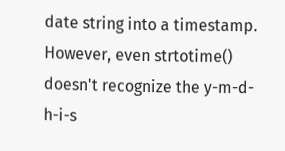date string into a timestamp. However, even strtotime() doesn't recognize the y-m-d-h-i-s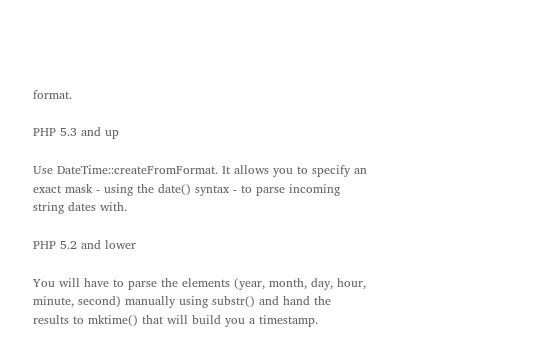format.

PHP 5.3 and up

Use DateTime::createFromFormat. It allows you to specify an exact mask - using the date() syntax - to parse incoming string dates with.

PHP 5.2 and lower

You will have to parse the elements (year, month, day, hour, minute, second) manually using substr() and hand the results to mktime() that will build you a timestamp.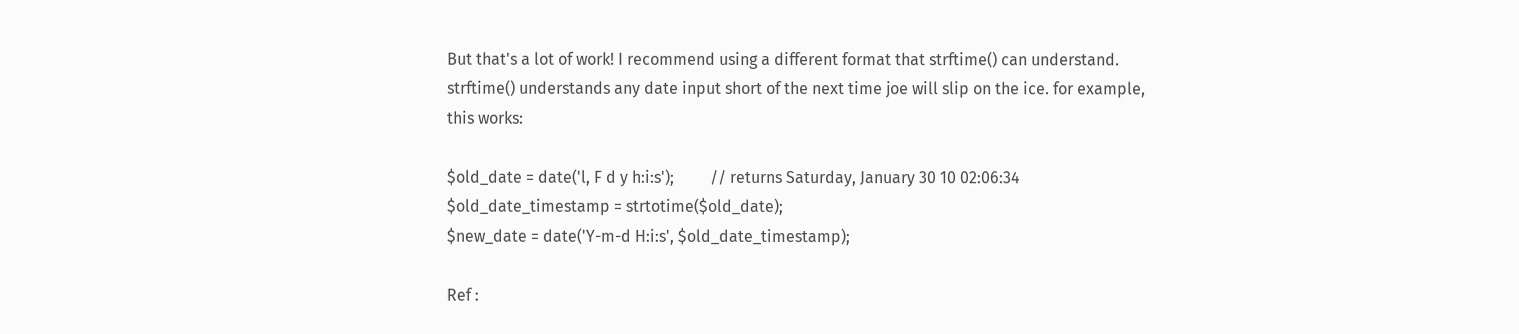But that's a lot of work! I recommend using a different format that strftime() can understand. strftime() understands any date input short of the next time joe will slip on the ice. for example, this works:

$old_date = date('l, F d y h:i:s');         // returns Saturday, January 30 10 02:06:34
$old_date_timestamp = strtotime($old_date);
$new_date = date('Y-m-d H:i:s', $old_date_timestamp);

Ref :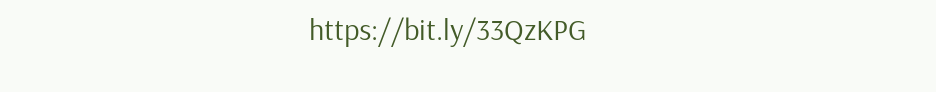https://bit.ly/33QzKPG